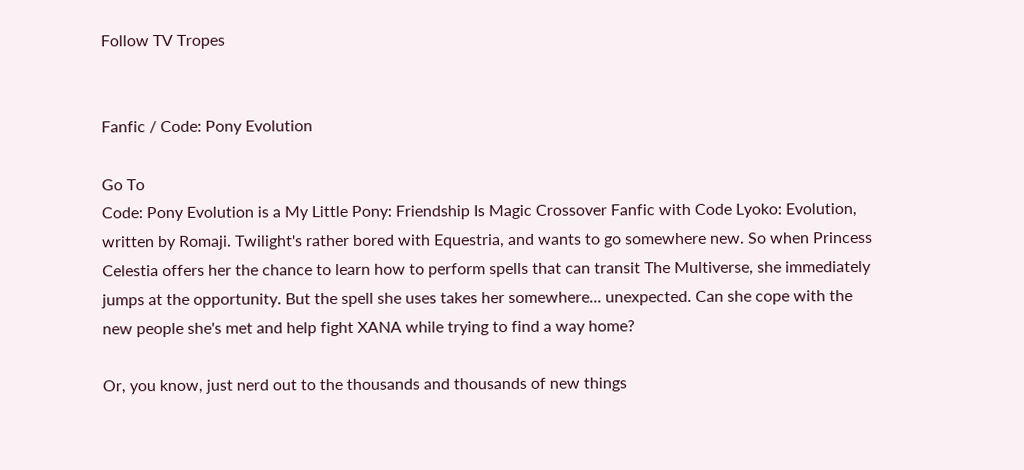Follow TV Tropes


Fanfic / Code: Pony Evolution

Go To
Code: Pony Evolution is a My Little Pony: Friendship Is Magic Crossover Fanfic with Code Lyoko: Evolution, written by Romaji. Twilight's rather bored with Equestria, and wants to go somewhere new. So when Princess Celestia offers her the chance to learn how to perform spells that can transit The Multiverse, she immediately jumps at the opportunity. But the spell she uses takes her somewhere... unexpected. Can she cope with the new people she's met and help fight XANA while trying to find a way home?

Or, you know, just nerd out to the thousands and thousands of new things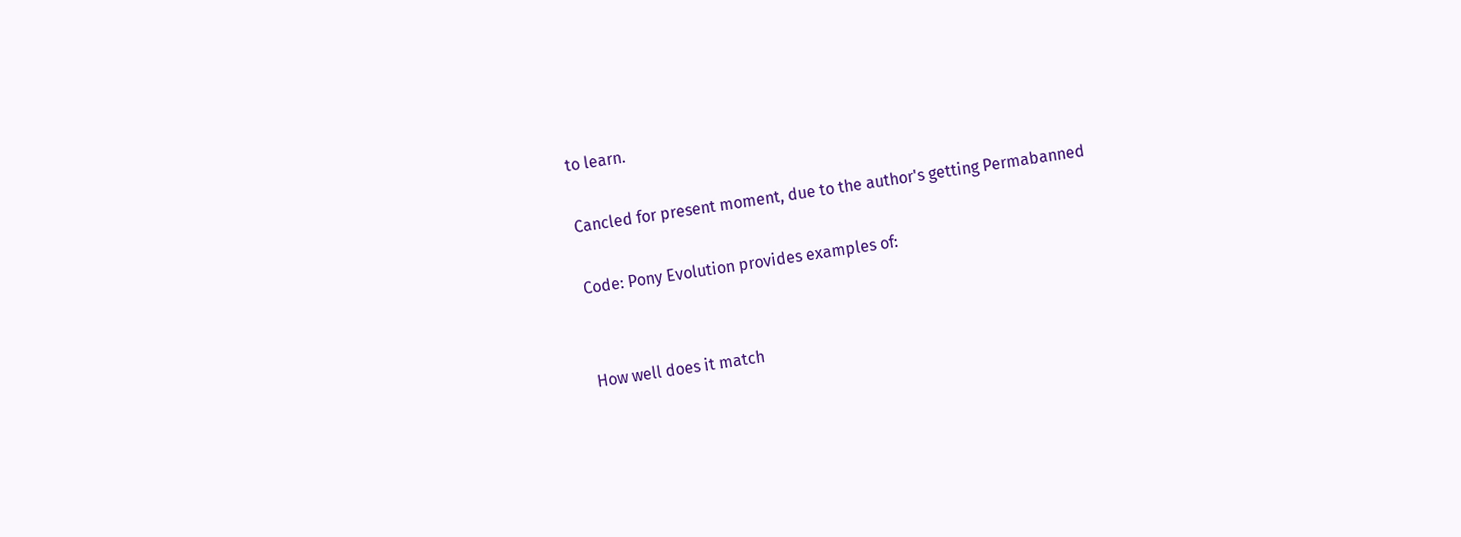to learn.

Cancled for present moment, due to the author's getting Permabanned

Code: Pony Evolution provides examples of:


How well does it match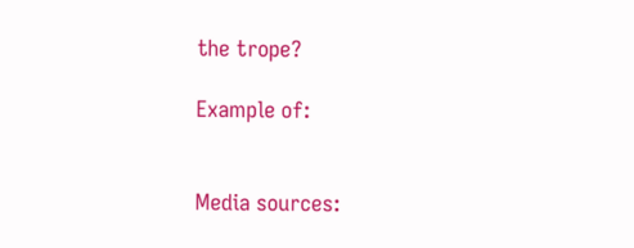the trope?

Example of:


Media sources: